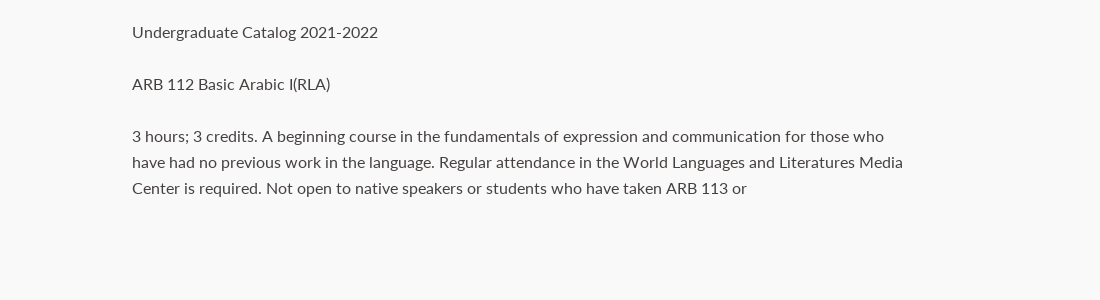Undergraduate Catalog 2021-2022

ARB 112 Basic Arabic I(RLA)

3 hours; 3 credits. A beginning course in the fundamentals of expression and communication for those who have had no previous work in the language. Regular attendance in the World Languages and Literatures Media Center is required. Not open to native speakers or students who have taken ARB 113 or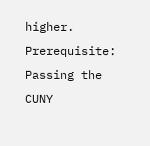higher. Prerequisite: Passing the CUNY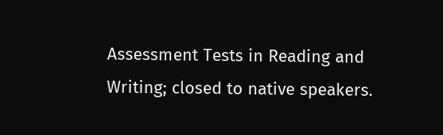Assessment Tests in Reading and Writing; closed to native speakers.